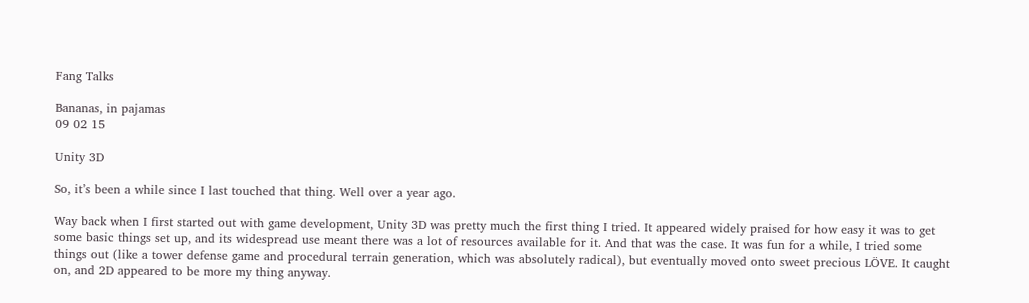Fang Talks

Bananas, in pajamas
09 02 15

Unity 3D

So, it’s been a while since I last touched that thing. Well over a year ago.

Way back when I first started out with game development, Unity 3D was pretty much the first thing I tried. It appeared widely praised for how easy it was to get some basic things set up, and its widespread use meant there was a lot of resources available for it. And that was the case. It was fun for a while, I tried some things out (like a tower defense game and procedural terrain generation, which was absolutely radical), but eventually moved onto sweet precious LÖVE. It caught on, and 2D appeared to be more my thing anyway.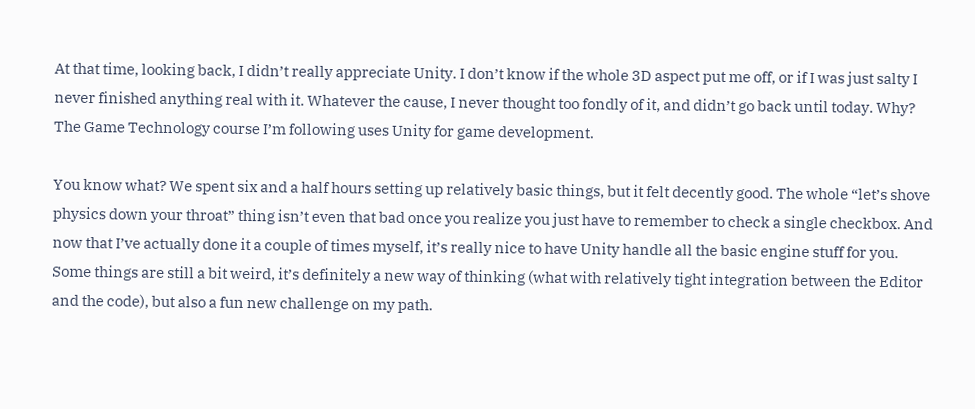At that time, looking back, I didn’t really appreciate Unity. I don’t know if the whole 3D aspect put me off, or if I was just salty I never finished anything real with it. Whatever the cause, I never thought too fondly of it, and didn’t go back until today. Why? The Game Technology course I’m following uses Unity for game development.

You know what? We spent six and a half hours setting up relatively basic things, but it felt decently good. The whole “let’s shove physics down your throat” thing isn’t even that bad once you realize you just have to remember to check a single checkbox. And now that I’ve actually done it a couple of times myself, it’s really nice to have Unity handle all the basic engine stuff for you. Some things are still a bit weird, it’s definitely a new way of thinking (what with relatively tight integration between the Editor and the code), but also a fun new challenge on my path.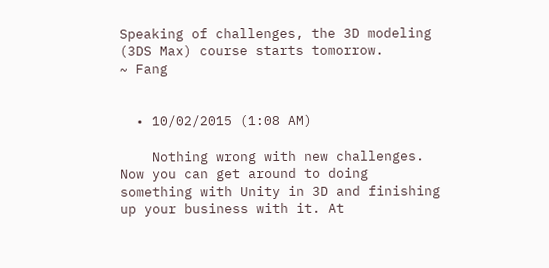Speaking of challenges, the 3D modeling (3DS Max) course starts tomorrow.
~ Fang


  • 10/02/2015 (1:08 AM)

    Nothing wrong with new challenges. Now you can get around to doing something with Unity in 3D and finishing up your business with it. At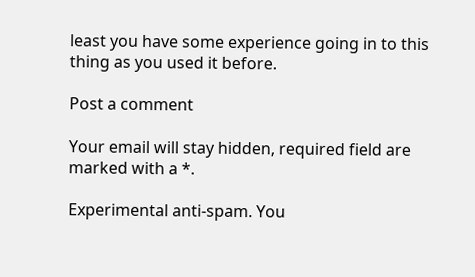least you have some experience going in to this thing as you used it before.

Post a comment

Your email will stay hidden, required field are marked with a *.

Experimental anti-spam. You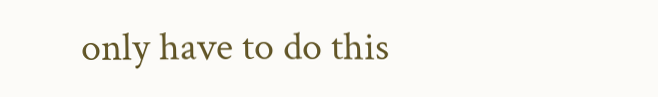only have to do this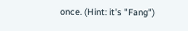once. (Hint: it's "Fang")